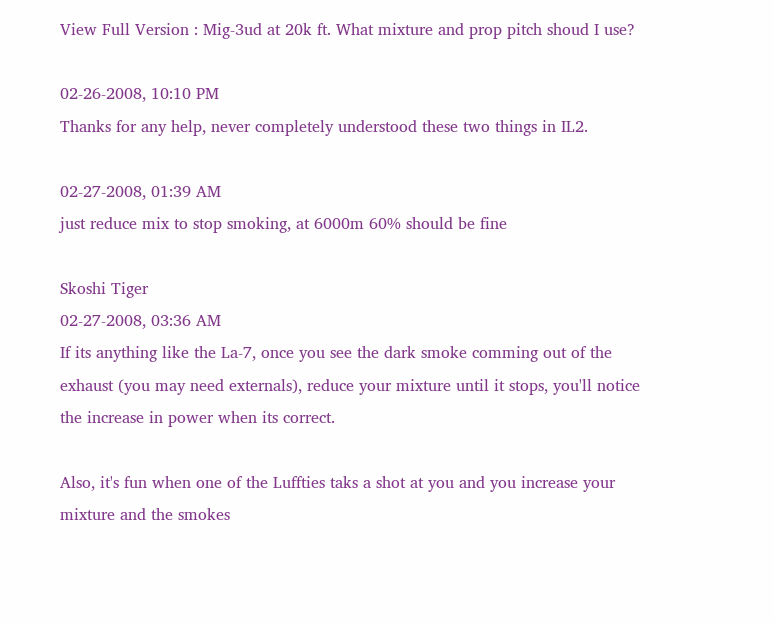View Full Version : Mig-3ud at 20k ft. What mixture and prop pitch shoud I use?

02-26-2008, 10:10 PM
Thanks for any help, never completely understood these two things in IL2.

02-27-2008, 01:39 AM
just reduce mix to stop smoking, at 6000m 60% should be fine

Skoshi Tiger
02-27-2008, 03:36 AM
If its anything like the La-7, once you see the dark smoke comming out of the exhaust (you may need externals), reduce your mixture until it stops, you'll notice the increase in power when its correct.

Also, it's fun when one of the Luffties taks a shot at you and you increase your mixture and the smokes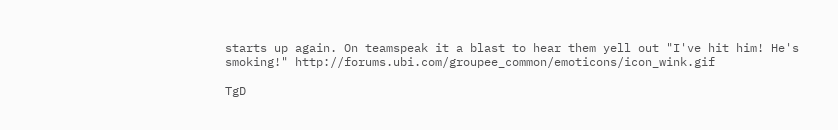starts up again. On teamspeak it a blast to hear them yell out "I've hit him! He's smoking!" http://forums.ubi.com/groupee_common/emoticons/icon_wink.gif

TgD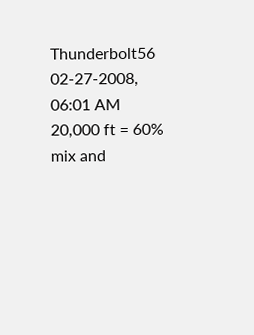Thunderbolt56
02-27-2008, 06:01 AM
20,000 ft = 60% mix and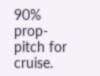90% prop-pitch for cruise.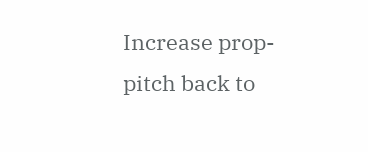Increase prop-pitch back to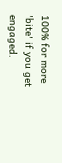100% for more 'bite' if you get engaged.